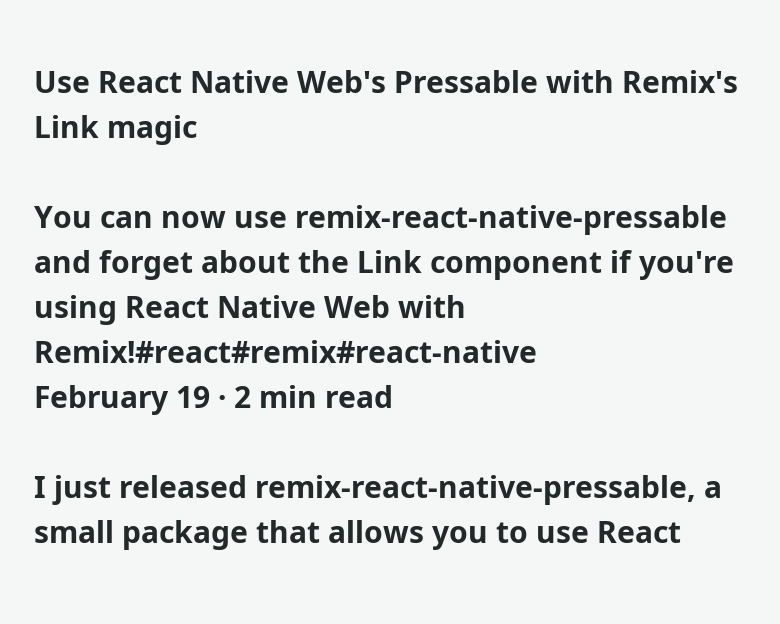Use React Native Web's Pressable with Remix's Link magic

You can now use remix-react-native-pressable and forget about the Link component if you're using React Native Web with Remix!#react#remix#react-native
February 19 · 2 min read

I just released remix-react-native-pressable, a small package that allows you to use React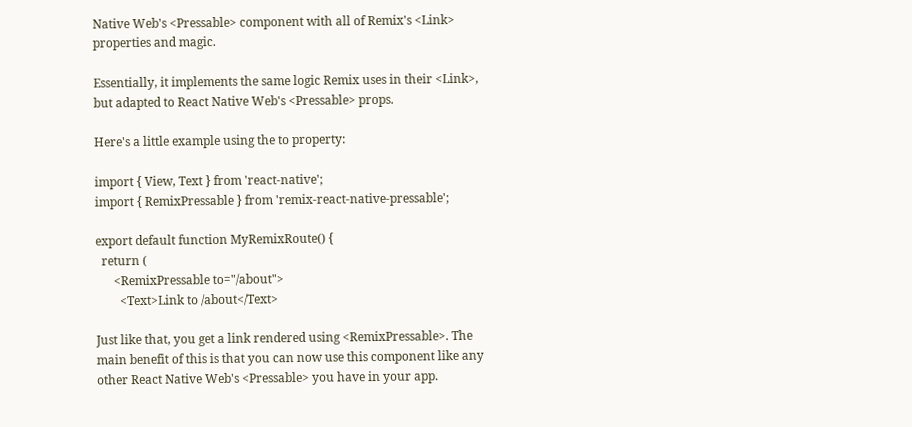Native Web's <Pressable> component with all of Remix's <Link> properties and magic.

Essentially, it implements the same logic Remix uses in their <Link>, but adapted to React Native Web's <Pressable> props.

Here's a little example using the to property:

import { View, Text } from 'react-native';
import { RemixPressable } from 'remix-react-native-pressable';

export default function MyRemixRoute() {
  return (
      <RemixPressable to="/about">
        <Text>Link to /about</Text>

Just like that, you get a link rendered using <RemixPressable>. The main benefit of this is that you can now use this component like any other React Native Web's <Pressable> you have in your app.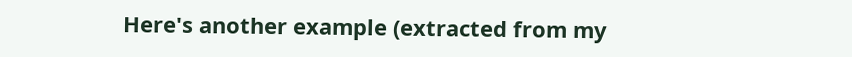Here's another example (extracted from my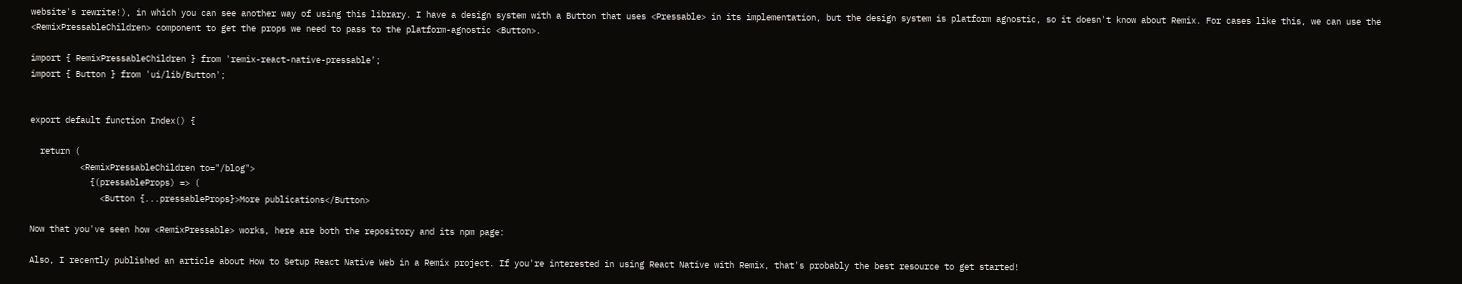website's rewrite!), in which you can see another way of using this library. I have a design system with a Button that uses <Pressable> in its implementation, but the design system is platform agnostic, so it doesn't know about Remix. For cases like this, we can use the <RemixPressableChildren> component to get the props we need to pass to the platform-agnostic <Button>.

import { RemixPressableChildren } from 'remix-react-native-pressable';
import { Button } from 'ui/lib/Button';


export default function Index() {

  return (
          <RemixPressableChildren to="/blog">
            {(pressableProps) => (
              <Button {...pressableProps}>More publications</Button>

Now that you've seen how <RemixPressable> works, here are both the repository and its npm page:

Also, I recently published an article about How to Setup React Native Web in a Remix project. If you're interested in using React Native with Remix, that's probably the best resource to get started!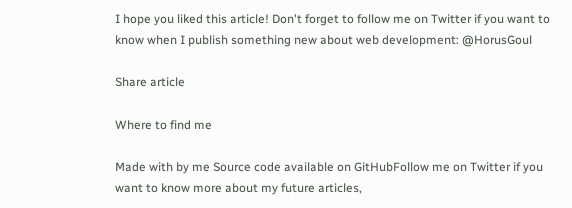I hope you liked this article! Don't forget to follow me on Twitter if you want to know when I publish something new about web development: @HorusGoul

Share article

Where to find me

Made with by me Source code available on GitHubFollow me on Twitter if you want to know more about my future articles,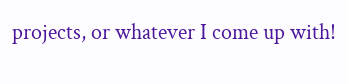projects, or whatever I come up with!